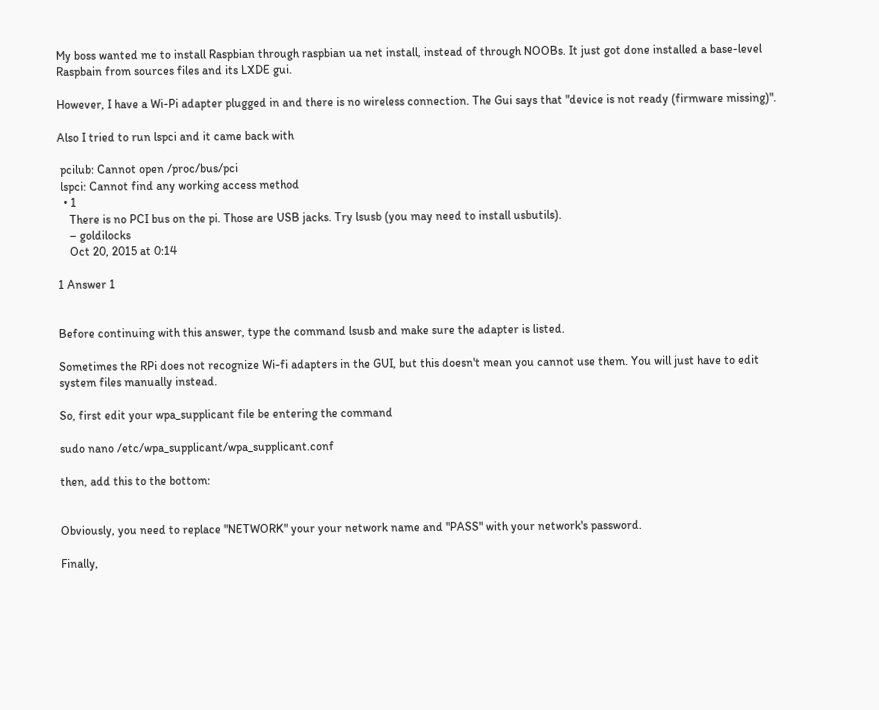My boss wanted me to install Raspbian through raspbian ua net install, instead of through NOOBs. It just got done installed a base-level Raspbain from sources files and its LXDE gui.

However, I have a Wi-Pi adapter plugged in and there is no wireless connection. The Gui says that "device is not ready (firmware missing)".

Also I tried to run lspci and it came back with

 pcilub: Cannot open /proc/bus/pci
 lspci: Cannot find any working access method
  • 1
    There is no PCI bus on the pi. Those are USB jacks. Try lsusb (you may need to install usbutils).
    – goldilocks
    Oct 20, 2015 at 0:14

1 Answer 1


Before continuing with this answer, type the command lsusb and make sure the adapter is listed.

Sometimes the RPi does not recognize Wi-fi adapters in the GUI, but this doesn't mean you cannot use them. You will just have to edit system files manually instead.

So, first edit your wpa_supplicant file be entering the command

sudo nano /etc/wpa_supplicant/wpa_supplicant.conf

then, add this to the bottom:


Obviously, you need to replace "NETWORK" your your network name and "PASS" with your network's password.

Finally,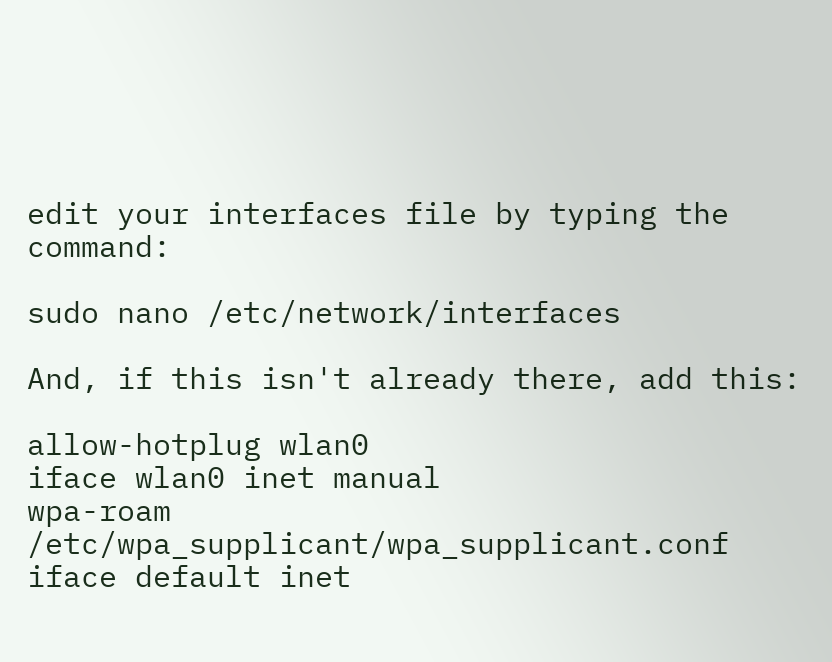edit your interfaces file by typing the command:

sudo nano /etc/network/interfaces

And, if this isn't already there, add this:

allow-hotplug wlan0
iface wlan0 inet manual
wpa-roam /etc/wpa_supplicant/wpa_supplicant.conf
iface default inet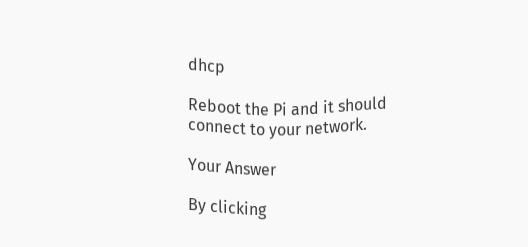dhcp

Reboot the Pi and it should connect to your network.

Your Answer

By clicking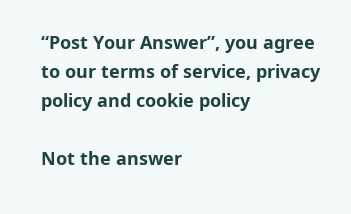“Post Your Answer”, you agree to our terms of service, privacy policy and cookie policy

Not the answer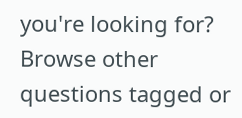you're looking for? Browse other questions tagged or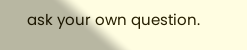ask your own question.